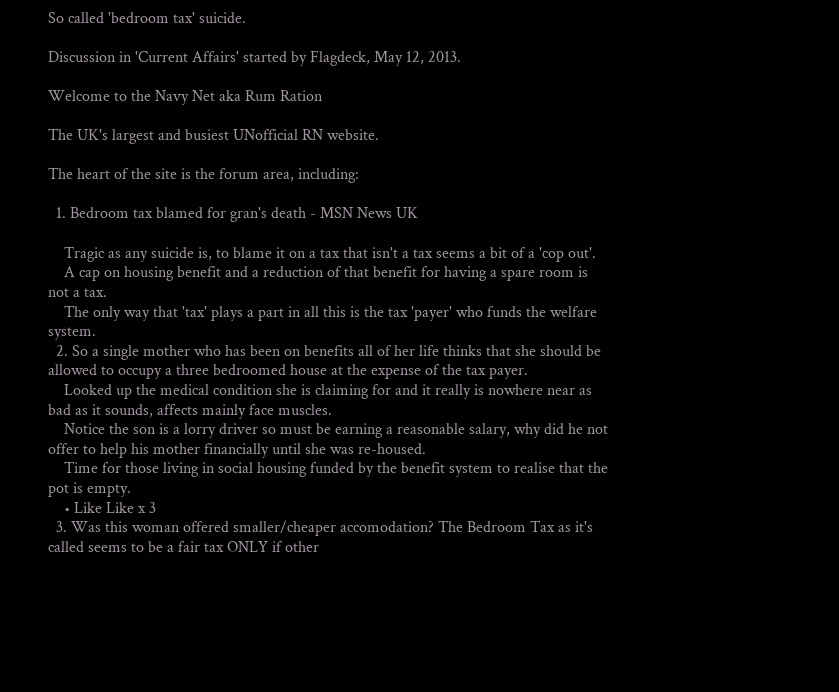So called 'bedroom tax' suicide.

Discussion in 'Current Affairs' started by Flagdeck, May 12, 2013.

Welcome to the Navy Net aka Rum Ration

The UK's largest and busiest UNofficial RN website.

The heart of the site is the forum area, including:

  1. Bedroom tax blamed for gran's death - MSN News UK

    Tragic as any suicide is, to blame it on a tax that isn't a tax seems a bit of a 'cop out'.
    A cap on housing benefit and a reduction of that benefit for having a spare room is not a tax.
    The only way that 'tax' plays a part in all this is the tax 'payer' who funds the welfare system.
  2. So a single mother who has been on benefits all of her life thinks that she should be allowed to occupy a three bedroomed house at the expense of the tax payer.
    Looked up the medical condition she is claiming for and it really is nowhere near as bad as it sounds, affects mainly face muscles.
    Notice the son is a lorry driver so must be earning a reasonable salary, why did he not offer to help his mother financially until she was re-housed.
    Time for those living in social housing funded by the benefit system to realise that the pot is empty.
    • Like Like x 3
  3. Was this woman offered smaller/cheaper accomodation? The Bedroom Tax as it's called seems to be a fair tax ONLY if other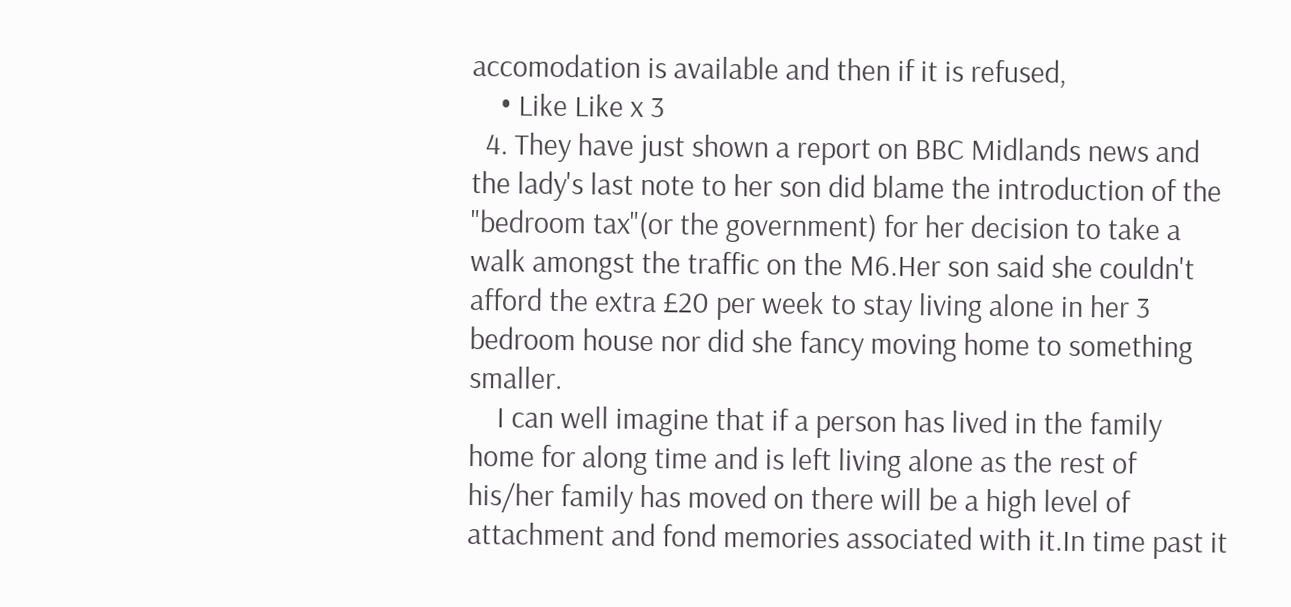accomodation is available and then if it is refused,
    • Like Like x 3
  4. They have just shown a report on BBC Midlands news and the lady's last note to her son did blame the introduction of the "bedroom tax"(or the government) for her decision to take a walk amongst the traffic on the M6.Her son said she couldn't afford the extra £20 per week to stay living alone in her 3 bedroom house nor did she fancy moving home to something smaller.
    I can well imagine that if a person has lived in the family home for along time and is left living alone as the rest of his/her family has moved on there will be a high level of attachment and fond memories associated with it.In time past it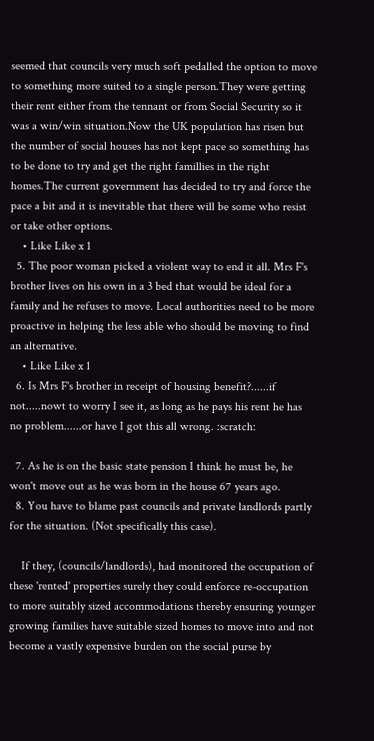seemed that councils very much soft pedalled the option to move to something more suited to a single person.They were getting their rent either from the tennant or from Social Security so it was a win/win situation.Now the UK population has risen but the number of social houses has not kept pace so something has to be done to try and get the right famillies in the right homes.The current government has decided to try and force the pace a bit and it is inevitable that there will be some who resist or take other options.
    • Like Like x 1
  5. The poor woman picked a violent way to end it all. Mrs F's brother lives on his own in a 3 bed that would be ideal for a family and he refuses to move. Local authorities need to be more proactive in helping the less able who should be moving to find an alternative.
    • Like Like x 1
  6. Is Mrs F's brother in receipt of housing benefit?......if not.....nowt to worry I see it, as long as he pays his rent he has no problem......or have I got this all wrong. :scratch:

  7. As he is on the basic state pension I think he must be, he won't move out as he was born in the house 67 years ago.
  8. You have to blame past councils and private landlords partly for the situation. (Not specifically this case).

    If they, (councils/landlords), had monitored the occupation of these 'rented' properties surely they could enforce re-occupation to more suitably sized accommodations thereby ensuring younger growing families have suitable sized homes to move into and not become a vastly expensive burden on the social purse by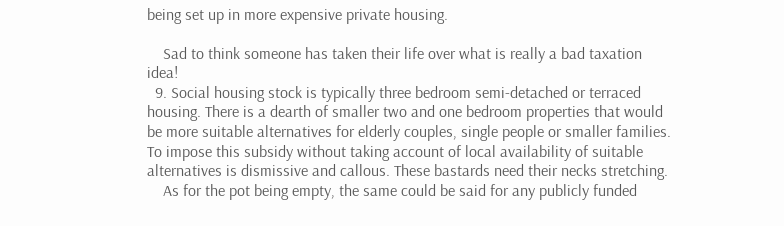being set up in more expensive private housing.

    Sad to think someone has taken their life over what is really a bad taxation idea!
  9. Social housing stock is typically three bedroom semi-detached or terraced housing. There is a dearth of smaller two and one bedroom properties that would be more suitable alternatives for elderly couples, single people or smaller families. To impose this subsidy without taking account of local availability of suitable alternatives is dismissive and callous. These bastards need their necks stretching.
    As for the pot being empty, the same could be said for any publicly funded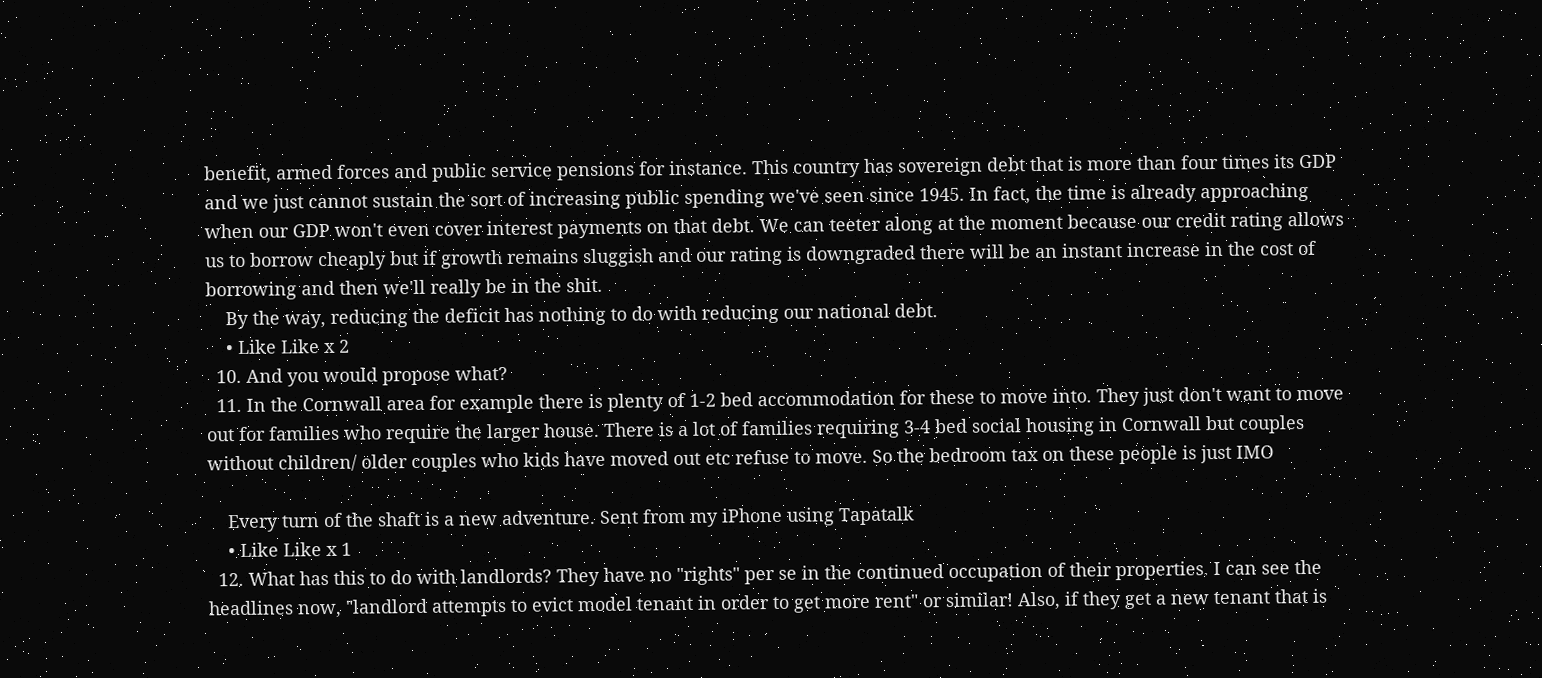benefit, armed forces and public service pensions for instance. This country has sovereign debt that is more than four times its GDP and we just cannot sustain the sort of increasing public spending we've seen since 1945. In fact, the time is already approaching when our GDP won't even cover interest payments on that debt. We can teeter along at the moment because our credit rating allows us to borrow cheaply but if growth remains sluggish and our rating is downgraded there will be an instant increase in the cost of borrowing and then we'll really be in the shit.
    By the way, reducing the deficit has nothing to do with reducing our national debt.
    • Like Like x 2
  10. And you would propose what?
  11. In the Cornwall area for example there is plenty of 1-2 bed accommodation for these to move into. They just don't want to move out for families who require the larger house. There is a lot of families requiring 3-4 bed social housing in Cornwall but couples without children/ older couples who kids have moved out etc refuse to move. So the bedroom tax on these people is just IMO

    Every turn of the shaft is a new adventure. Sent from my iPhone using Tapatalk
    • Like Like x 1
  12. What has this to do with landlords? They have no "rights" per se in the continued occupation of their properties. I can see the headlines now, "landlord attempts to evict model tenant in order to get more rent" or similar! Also, if they get a new tenant that is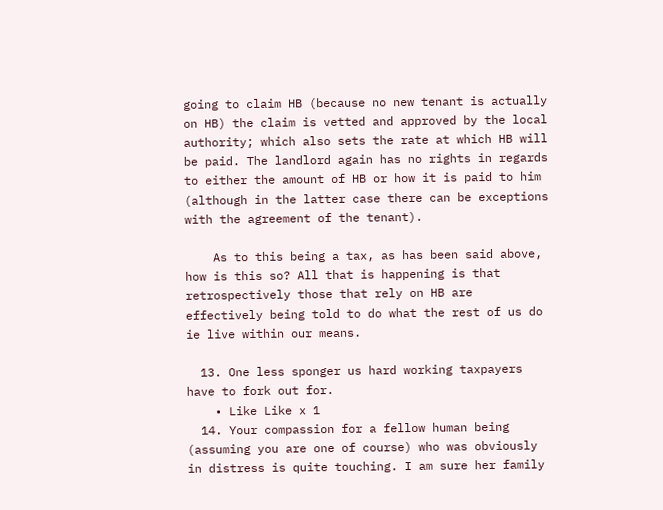going to claim HB (because no new tenant is actually on HB) the claim is vetted and approved by the local authority; which also sets the rate at which HB will be paid. The landlord again has no rights in regards to either the amount of HB or how it is paid to him (although in the latter case there can be exceptions with the agreement of the tenant).

    As to this being a tax, as has been said above, how is this so? All that is happening is that retrospectively those that rely on HB are effectively being told to do what the rest of us do ie live within our means.

  13. One less sponger us hard working taxpayers have to fork out for.
    • Like Like x 1
  14. Your compassion for a fellow human being (assuming you are one of course) who was obviously in distress is quite touching. I am sure her family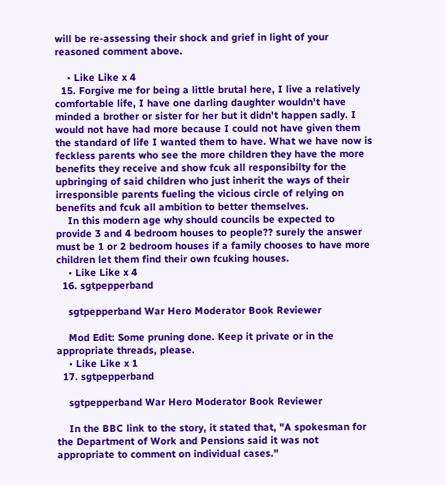will be re-assessing their shock and grief in light of your reasoned comment above.

    • Like Like x 4
  15. Forgive me for being a little brutal here, I live a relatively comfortable life, I have one darling daughter wouldn't have minded a brother or sister for her but it didn't happen sadly. I would not have had more because I could not have given them the standard of life I wanted them to have. What we have now is feckless parents who see the more children they have the more benefits they receive and show fcuk all responsibilty for the upbringing of said children who just inherit the ways of their irresponsible parents fueling the vicious circle of relying on benefits and fcuk all ambition to better themselves.
    In this modern age why should councils be expected to provide 3 and 4 bedroom houses to people?? surely the answer must be 1 or 2 bedroom houses if a family chooses to have more children let them find their own fcuking houses.
    • Like Like x 4
  16. sgtpepperband

    sgtpepperband War Hero Moderator Book Reviewer

    Mod Edit: Some pruning done. Keep it private or in the appropriate threads, please.
    • Like Like x 1
  17. sgtpepperband

    sgtpepperband War Hero Moderator Book Reviewer

    In the BBC link to the story, it stated that, "A spokesman for the Department of Work and Pensions said it was not appropriate to comment on individual cases."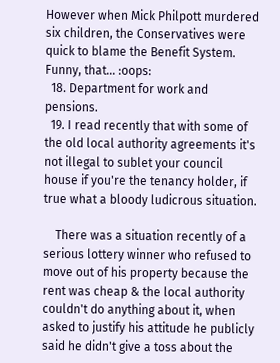However when Mick Philpott murdered six children, the Conservatives were quick to blame the Benefit System. Funny, that... :oops:
  18. Department for work and pensions.
  19. I read recently that with some of the old local authority agreements it's not illegal to sublet your council house if you're the tenancy holder, if true what a bloody ludicrous situation.

    There was a situation recently of a serious lottery winner who refused to move out of his property because the rent was cheap & the local authority couldn't do anything about it, when asked to justify his attitude he publicly said he didn't give a toss about the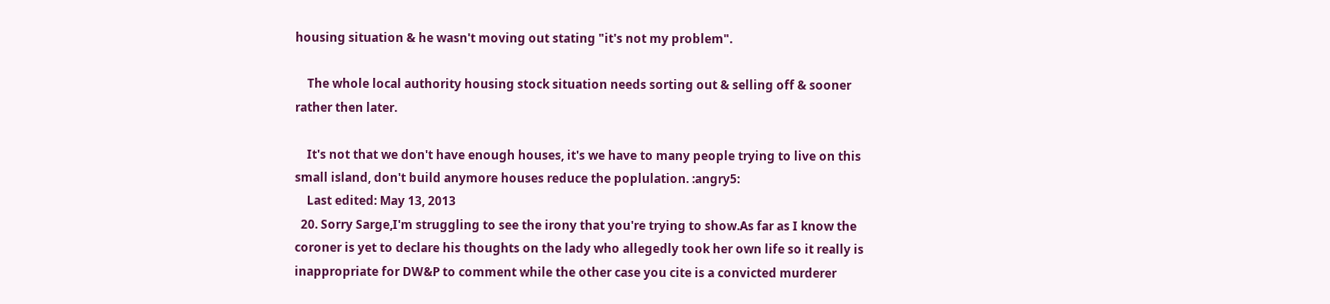housing situation & he wasn't moving out stating "it's not my problem".

    The whole local authority housing stock situation needs sorting out & selling off & sooner rather then later.

    It's not that we don't have enough houses, it's we have to many people trying to live on this small island, don't build anymore houses reduce the poplulation. :angry5:
    Last edited: May 13, 2013
  20. Sorry Sarge,I'm struggling to see the irony that you're trying to show.As far as I know the coroner is yet to declare his thoughts on the lady who allegedly took her own life so it really is inappropriate for DW&P to comment while the other case you cite is a convicted murderer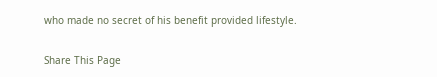who made no secret of his benefit provided lifestyle.

Share This Page